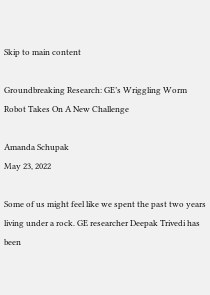Skip to main content

Groundbreaking Research: GE’s Wriggling Worm Robot Takes On A New Challenge

Amanda Schupak
May 23, 2022

Some of us might feel like we spent the past two years living under a rock. GE researcher Deepak Trivedi has been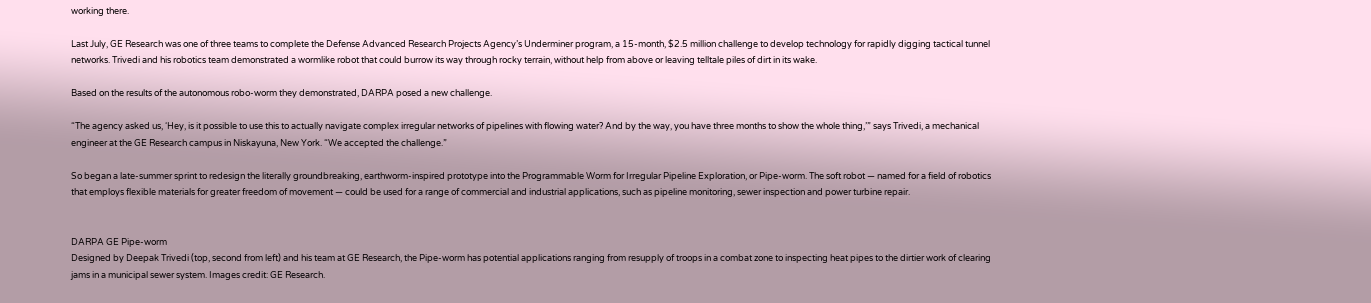working there.

Last July, GE Research was one of three teams to complete the Defense Advanced Research Projects Agency’s Underminer program, a 15-month, $2.5 million challenge to develop technology for rapidly digging tactical tunnel networks. Trivedi and his robotics team demonstrated a wormlike robot that could burrow its way through rocky terrain, without help from above or leaving telltale piles of dirt in its wake.

Based on the results of the autonomous robo-worm they demonstrated, DARPA posed a new challenge.

“The agency asked us, ‘Hey, is it possible to use this to actually navigate complex irregular networks of pipelines with flowing water? And by the way, you have three months to show the whole thing,’” says Trivedi, a mechanical engineer at the GE Research campus in Niskayuna, New York. “We accepted the challenge.”

So began a late-summer sprint to redesign the literally groundbreaking, earthworm-inspired prototype into the Programmable Worm for Irregular Pipeline Exploration, or Pipe-worm. The soft robot — named for a field of robotics that employs flexible materials for greater freedom of movement — could be used for a range of commercial and industrial applications, such as pipeline monitoring, sewer inspection and power turbine repair.


DARPA GE Pipe-worm
Designed by Deepak Trivedi (top, second from left) and his team at GE Research, the Pipe-worm has potential applications ranging from resupply of troops in a combat zone to inspecting heat pipes to the dirtier work of clearing jams in a municipal sewer system. Images credit: GE Research.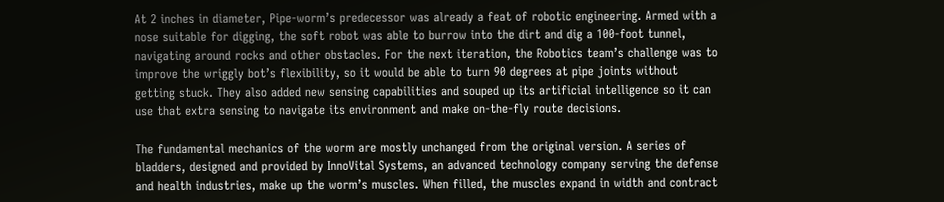At 2 inches in diameter, Pipe-worm’s predecessor was already a feat of robotic engineering. Armed with a nose suitable for digging, the soft robot was able to burrow into the dirt and dig a 100-foot tunnel, navigating around rocks and other obstacles. For the next iteration, the Robotics team’s challenge was to improve the wriggly bot’s flexibility, so it would be able to turn 90 degrees at pipe joints without getting stuck. They also added new sensing capabilities and souped up its artificial intelligence so it can use that extra sensing to navigate its environment and make on-the-fly route decisions.

The fundamental mechanics of the worm are mostly unchanged from the original version. A series of bladders, designed and provided by InnoVital Systems, an advanced technology company serving the defense and health industries, make up the worm’s muscles. When filled, the muscles expand in width and contract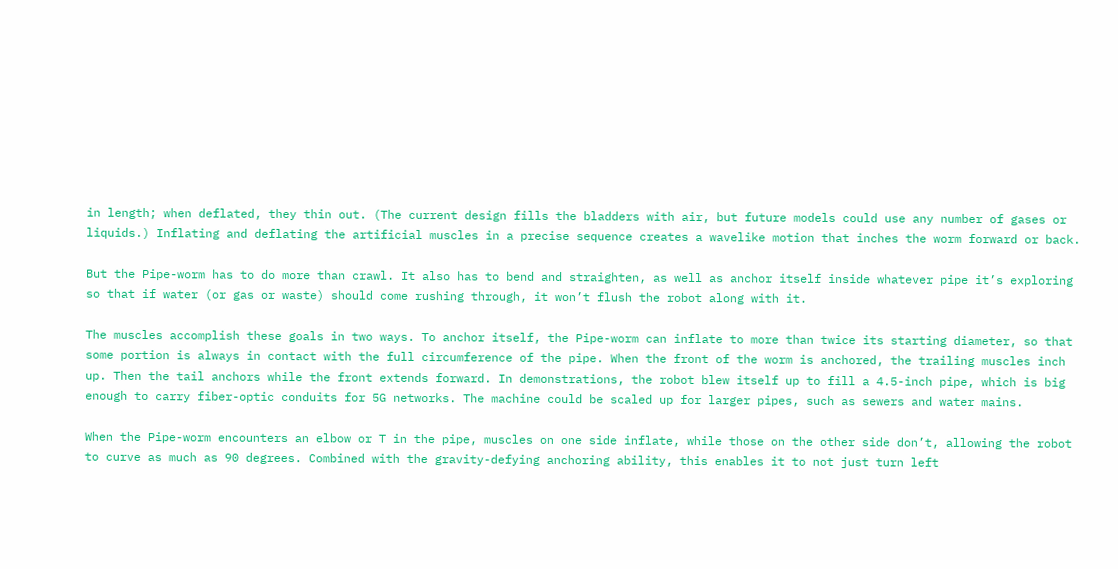in length; when deflated, they thin out. (The current design fills the bladders with air, but future models could use any number of gases or liquids.) Inflating and deflating the artificial muscles in a precise sequence creates a wavelike motion that inches the worm forward or back.

But the Pipe-worm has to do more than crawl. It also has to bend and straighten, as well as anchor itself inside whatever pipe it’s exploring so that if water (or gas or waste) should come rushing through, it won’t flush the robot along with it.

The muscles accomplish these goals in two ways. To anchor itself, the Pipe-worm can inflate to more than twice its starting diameter, so that some portion is always in contact with the full circumference of the pipe. When the front of the worm is anchored, the trailing muscles inch up. Then the tail anchors while the front extends forward. In demonstrations, the robot blew itself up to fill a 4.5-inch pipe, which is big enough to carry fiber-optic conduits for 5G networks. The machine could be scaled up for larger pipes, such as sewers and water mains.

When the Pipe-worm encounters an elbow or T in the pipe, muscles on one side inflate, while those on the other side don’t, allowing the robot to curve as much as 90 degrees. Combined with the gravity-defying anchoring ability, this enables it to not just turn left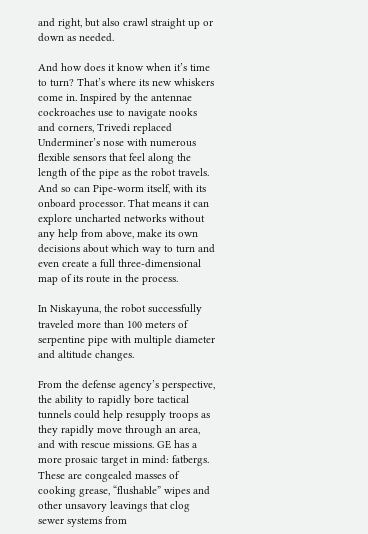and right, but also crawl straight up or down as needed.

And how does it know when it’s time to turn? That’s where its new whiskers come in. Inspired by the antennae cockroaches use to navigate nooks and corners, Trivedi replaced Underminer’s nose with numerous flexible sensors that feel along the length of the pipe as the robot travels. And so can Pipe-worm itself, with its onboard processor. That means it can explore uncharted networks without any help from above, make its own decisions about which way to turn and even create a full three-dimensional map of its route in the process.

In Niskayuna, the robot successfully traveled more than 100 meters of serpentine pipe with multiple diameter and altitude changes.

From the defense agency’s perspective, the ability to rapidly bore tactical tunnels could help resupply troops as they rapidly move through an area, and with rescue missions. GE has a more prosaic target in mind: fatbergs. These are congealed masses of cooking grease, “flushable” wipes and other unsavory leavings that clog sewer systems from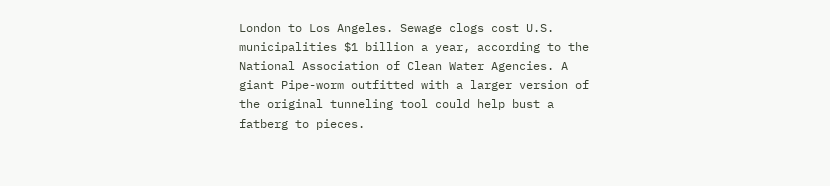London to Los Angeles. Sewage clogs cost U.S. municipalities $1 billion a year, according to the National Association of Clean Water Agencies. A giant Pipe-worm outfitted with a larger version of the original tunneling tool could help bust a fatberg to pieces.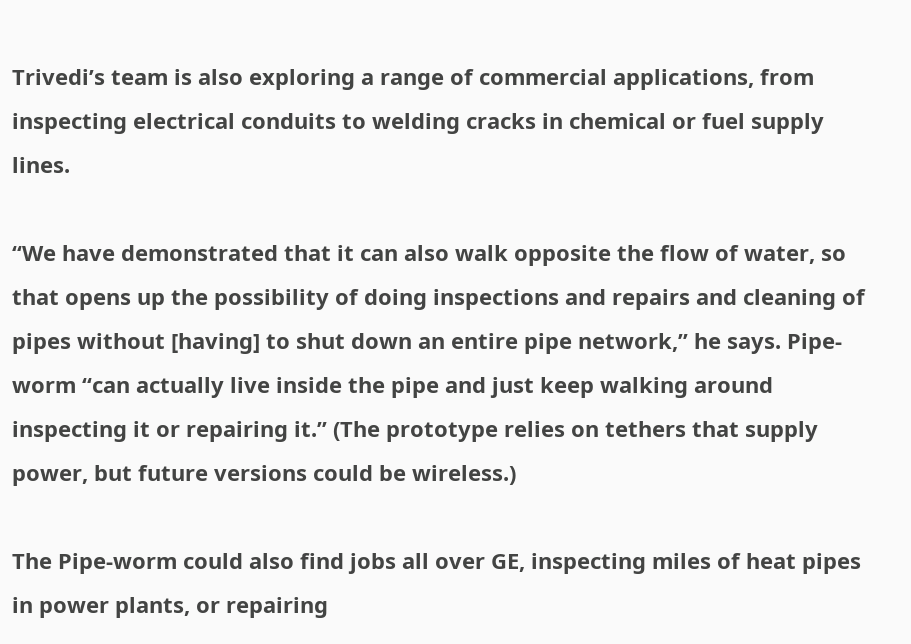Trivedi’s team is also exploring a range of commercial applications, from inspecting electrical conduits to welding cracks in chemical or fuel supply lines.

“We have demonstrated that it can also walk opposite the flow of water, so that opens up the possibility of doing inspections and repairs and cleaning of pipes without [having] to shut down an entire pipe network,” he says. Pipe-worm “can actually live inside the pipe and just keep walking around inspecting it or repairing it.” (The prototype relies on tethers that supply power, but future versions could be wireless.)

The Pipe-worm could also find jobs all over GE, inspecting miles of heat pipes in power plants, or repairing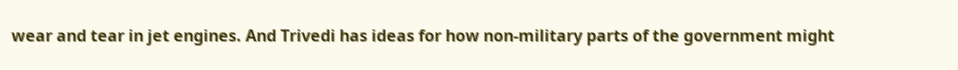wear and tear in jet engines. And Trivedi has ideas for how non-military parts of the government might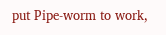put Pipe-worm to work,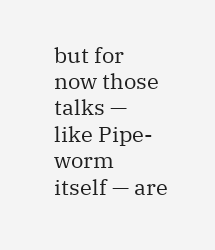but for now those talks — like Pipe-worm itself — are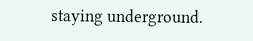staying underground.